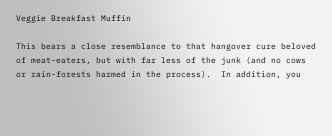Veggie Breakfast Muffin

This bears a close resemblance to that hangover cure beloved of meat-eaters, but with far less of the junk (and no cows or rain-forests harmed in the process).  In addition, you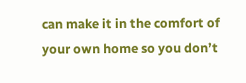can make it in the comfort of your own home so you don’t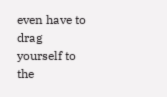even have to drag yourself to the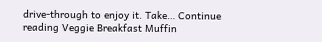drive-through to enjoy it. Take… Continue reading Veggie Breakfast Muffin